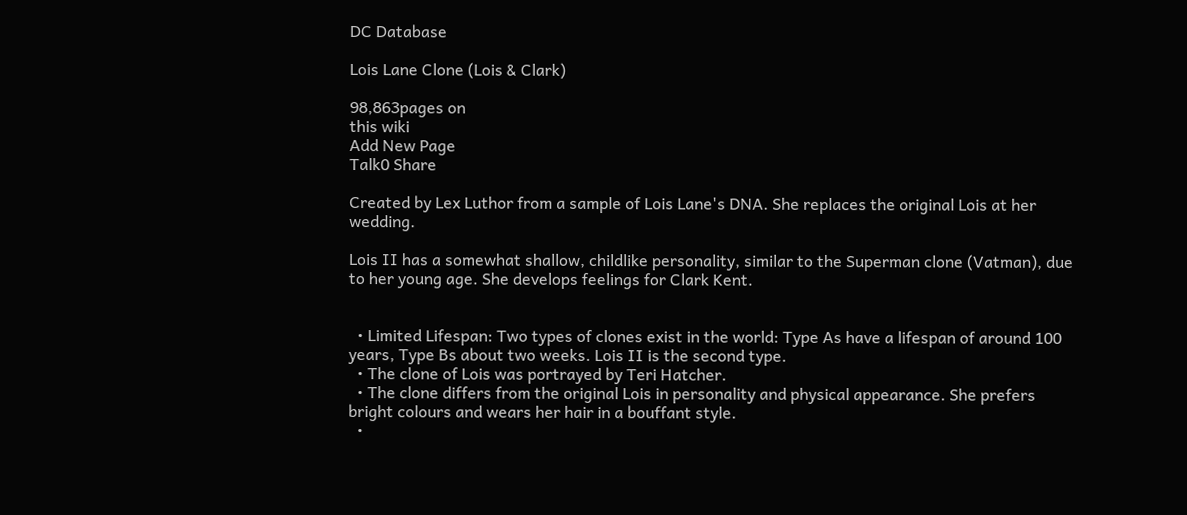DC Database

Lois Lane Clone (Lois & Clark)

98,863pages on
this wiki
Add New Page
Talk0 Share

Created by Lex Luthor from a sample of Lois Lane's DNA. She replaces the original Lois at her wedding.

Lois II has a somewhat shallow, childlike personality, similar to the Superman clone (Vatman), due to her young age. She develops feelings for Clark Kent.


  • Limited Lifespan: Two types of clones exist in the world: Type As have a lifespan of around 100 years, Type Bs about two weeks. Lois II is the second type.
  • The clone of Lois was portrayed by Teri Hatcher.
  • The clone differs from the original Lois in personality and physical appearance. She prefers bright colours and wears her hair in a bouffant style.
  •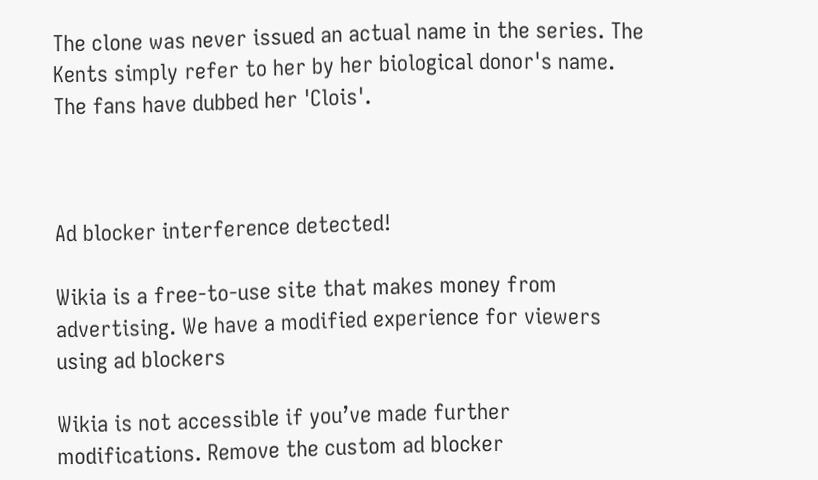The clone was never issued an actual name in the series. The Kents simply refer to her by her biological donor's name. The fans have dubbed her 'Clois'.



Ad blocker interference detected!

Wikia is a free-to-use site that makes money from advertising. We have a modified experience for viewers using ad blockers

Wikia is not accessible if you’ve made further modifications. Remove the custom ad blocker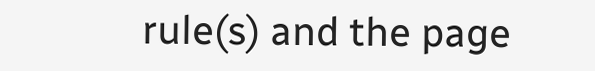rule(s) and the page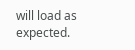will load as expected.